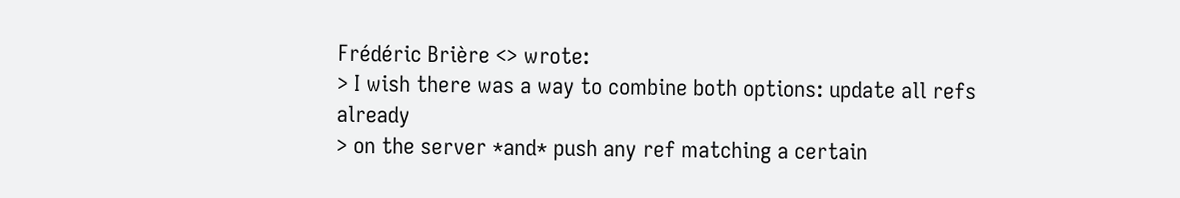Frédéric Brière <> wrote:
> I wish there was a way to combine both options: update all refs already
> on the server *and* push any ref matching a certain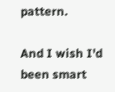pattern.

And I wish I'd been smart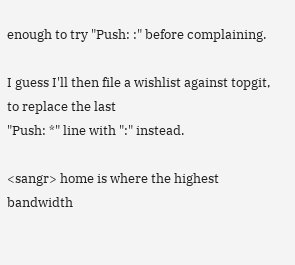enough to try "Push: :" before complaining.

I guess I'll then file a wishlist against topgit, to replace the last
"Push: *" line with ":" instead.

<sangr> home is where the highest bandwidth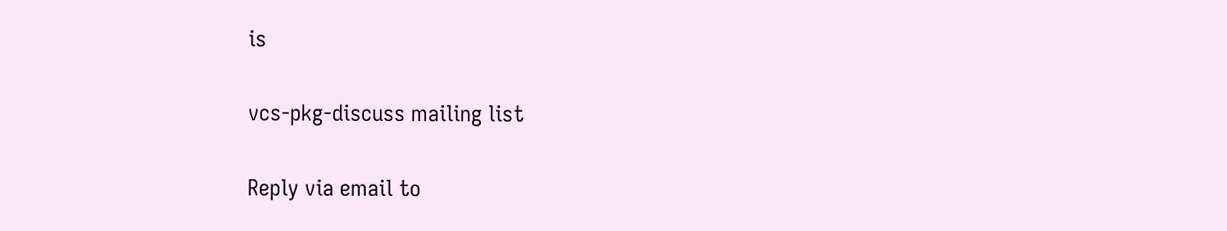is

vcs-pkg-discuss mailing list

Reply via email to